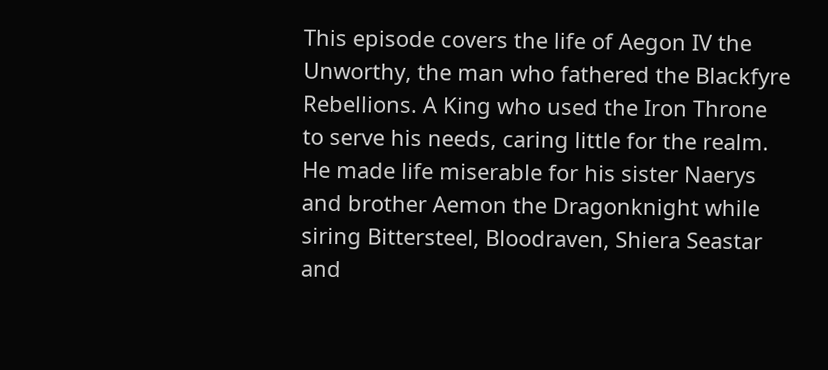This episode covers the life of Aegon IV the Unworthy, the man who fathered the Blackfyre Rebellions. A King who used the Iron Throne to serve his needs, caring little for the realm. He made life miserable for his sister Naerys and brother Aemon the Dragonknight while siring Bittersteel, Bloodraven, Shiera Seastar and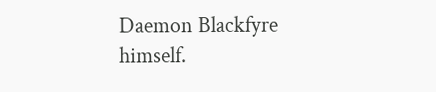Daemon Blackfyre himself.